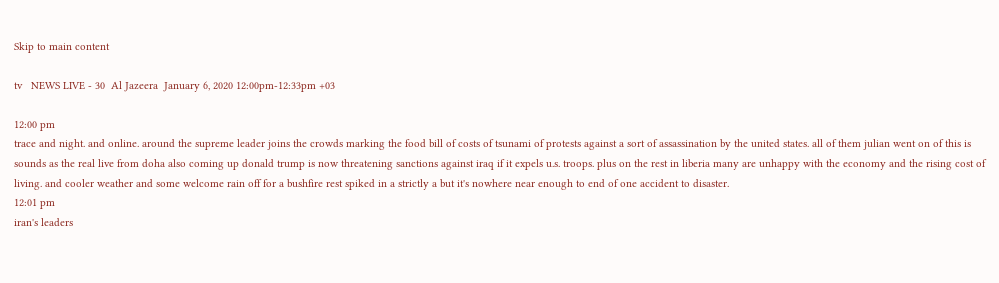Skip to main content

tv   NEWS LIVE - 30  Al Jazeera  January 6, 2020 12:00pm-12:33pm +03

12:00 pm
trace and night. and online. around the supreme leader joins the crowds marking the food bill of costs of tsunami of protests against a sort of assassination by the united states. all of them julian went on of this is sounds as the real live from doha also coming up donald trump is now threatening sanctions against iraq if it expels u.s. troops. plus on the rest in liberia many are unhappy with the economy and the rising cost of living. and cooler weather and some welcome rain off for a bushfire rest spiked in a strictly a but it's nowhere near enough to end of one accident to disaster.
12:01 pm
iran's leaders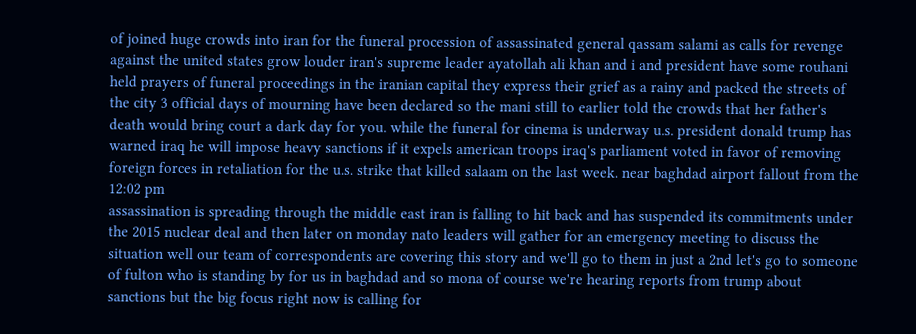of joined huge crowds into iran for the funeral procession of assassinated general qassam salami as calls for revenge against the united states grow louder iran's supreme leader ayatollah ali khan and i and president have some rouhani held prayers of funeral proceedings in the iranian capital they express their grief as a rainy and packed the streets of the city 3 official days of mourning have been declared so the mani still to earlier told the crowds that her father's death would bring court a dark day for you. while the funeral for cinema is underway u.s. president donald trump has warned iraq he will impose heavy sanctions if it expels american troops iraq's parliament voted in favor of removing foreign forces in retaliation for the u.s. strike that killed salaam on the last week. near baghdad airport fallout from the
12:02 pm
assassination is spreading through the middle east iran is falling to hit back and has suspended its commitments under the 2015 nuclear deal and then later on monday nato leaders will gather for an emergency meeting to discuss the situation well our team of correspondents are covering this story and we'll go to them in just a 2nd let's go to someone of fulton who is standing by for us in baghdad and so mona of course we're hearing reports from trump about sanctions but the big focus right now is calling for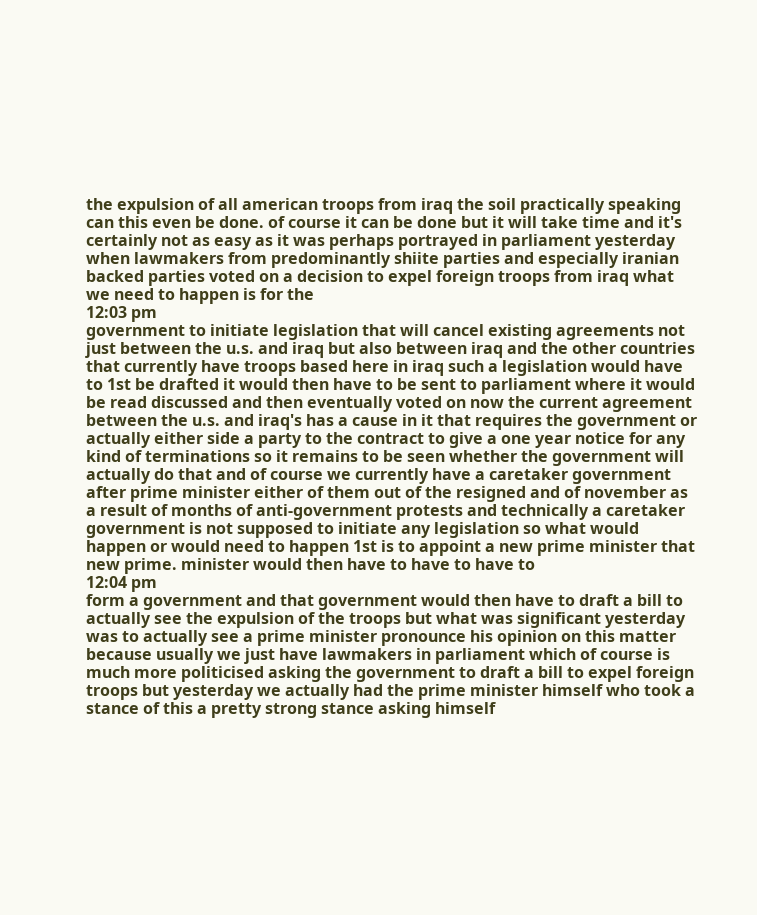the expulsion of all american troops from iraq the soil practically speaking can this even be done. of course it can be done but it will take time and it's certainly not as easy as it was perhaps portrayed in parliament yesterday when lawmakers from predominantly shiite parties and especially iranian backed parties voted on a decision to expel foreign troops from iraq what we need to happen is for the
12:03 pm
government to initiate legislation that will cancel existing agreements not just between the u.s. and iraq but also between iraq and the other countries that currently have troops based here in iraq such a legislation would have to 1st be drafted it would then have to be sent to parliament where it would be read discussed and then eventually voted on now the current agreement between the u.s. and iraq's has a cause in it that requires the government or actually either side a party to the contract to give a one year notice for any kind of terminations so it remains to be seen whether the government will actually do that and of course we currently have a caretaker government after prime minister either of them out of the resigned and of november as a result of months of anti-government protests and technically a caretaker government is not supposed to initiate any legislation so what would happen or would need to happen 1st is to appoint a new prime minister that new prime. minister would then have to have to have to
12:04 pm
form a government and that government would then have to draft a bill to actually see the expulsion of the troops but what was significant yesterday was to actually see a prime minister pronounce his opinion on this matter because usually we just have lawmakers in parliament which of course is much more politicised asking the government to draft a bill to expel foreign troops but yesterday we actually had the prime minister himself who took a stance of this a pretty strong stance asking himself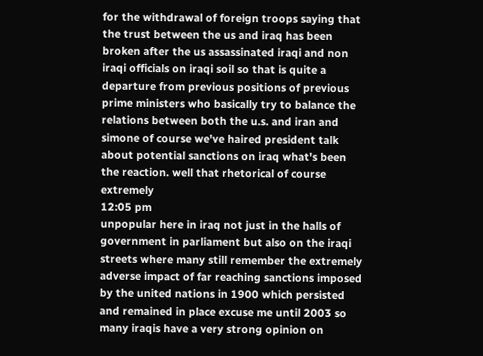for the withdrawal of foreign troops saying that the trust between the us and iraq has been broken after the us assassinated iraqi and non iraqi officials on iraqi soil so that is quite a departure from previous positions of previous prime ministers who basically try to balance the relations between both the u.s. and iran and simone of course we've haired president talk about potential sanctions on iraq what's been the reaction. well that rhetorical of course extremely
12:05 pm
unpopular here in iraq not just in the halls of government in parliament but also on the iraqi streets where many still remember the extremely adverse impact of far reaching sanctions imposed by the united nations in 1900 which persisted and remained in place excuse me until 2003 so many iraqis have a very strong opinion on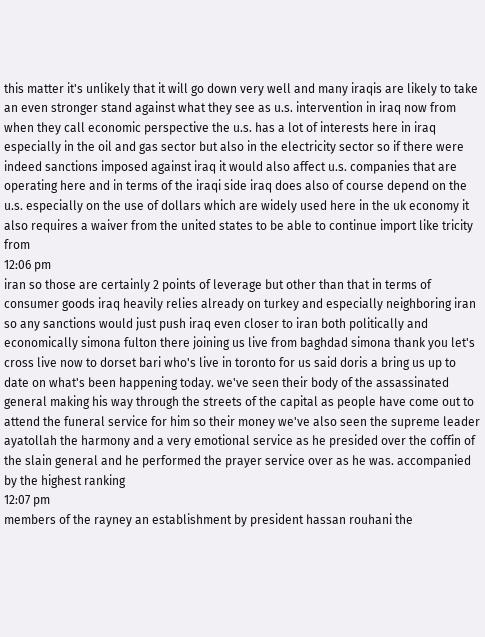this matter it's unlikely that it will go down very well and many iraqis are likely to take an even stronger stand against what they see as u.s. intervention in iraq now from when they call economic perspective the u.s. has a lot of interests here in iraq especially in the oil and gas sector but also in the electricity sector so if there were indeed sanctions imposed against iraq it would also affect u.s. companies that are operating here and in terms of the iraqi side iraq does also of course depend on the u.s. especially on the use of dollars which are widely used here in the uk economy it also requires a waiver from the united states to be able to continue import like tricity from
12:06 pm
iran so those are certainly 2 points of leverage but other than that in terms of consumer goods iraq heavily relies already on turkey and especially neighboring iran so any sanctions would just push iraq even closer to iran both politically and economically simona fulton there joining us live from baghdad simona thank you let's cross live now to dorset bari who's live in toronto for us said doris a bring us up to date on what's been happening today. we've seen their body of the assassinated general making his way through the streets of the capital as people have come out to attend the funeral service for him so their money we've also seen the supreme leader ayatollah the harmony and a very emotional service as he presided over the coffin of the slain general and he performed the prayer service over as he was. accompanied by the highest ranking
12:07 pm
members of the rayney an establishment by president hassan rouhani the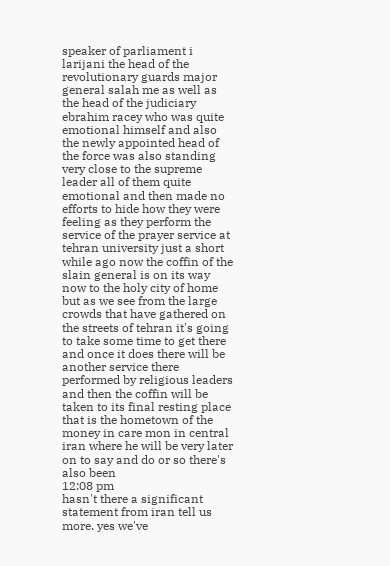speaker of parliament i larijani the head of the revolutionary guards major general salah me as well as the head of the judiciary ebrahim racey who was quite emotional himself and also the newly appointed head of the force was also standing very close to the supreme leader all of them quite emotional and then made no efforts to hide how they were feeling as they perform the service of the prayer service at tehran university just a short while ago now the coffin of the slain general is on its way now to the holy city of home but as we see from the large crowds that have gathered on the streets of tehran it's going to take some time to get there and once it does there will be another service there performed by religious leaders and then the coffin will be taken to its final resting place that is the hometown of the money in care mon in central iran where he will be very later on to say and do or so there's also been
12:08 pm
hasn't there a significant statement from iran tell us more. yes we've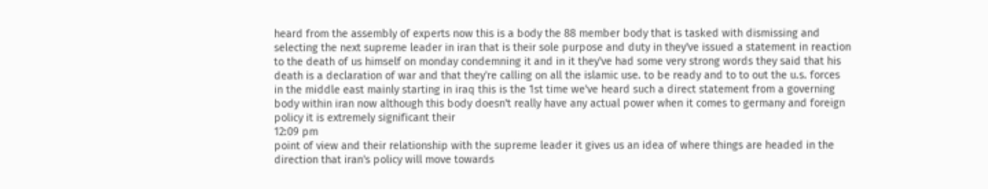heard from the assembly of experts now this is a body the 88 member body that is tasked with dismissing and selecting the next supreme leader in iran that is their sole purpose and duty in they've issued a statement in reaction to the death of us himself on monday condemning it and in it they've had some very strong words they said that his death is a declaration of war and that they're calling on all the islamic use. to be ready and to to out the u.s. forces in the middle east mainly starting in iraq this is the 1st time we've heard such a direct statement from a governing body within iran now although this body doesn't really have any actual power when it comes to germany and foreign policy it is extremely significant their
12:09 pm
point of view and their relationship with the supreme leader it gives us an idea of where things are headed in the direction that iran's policy will move towards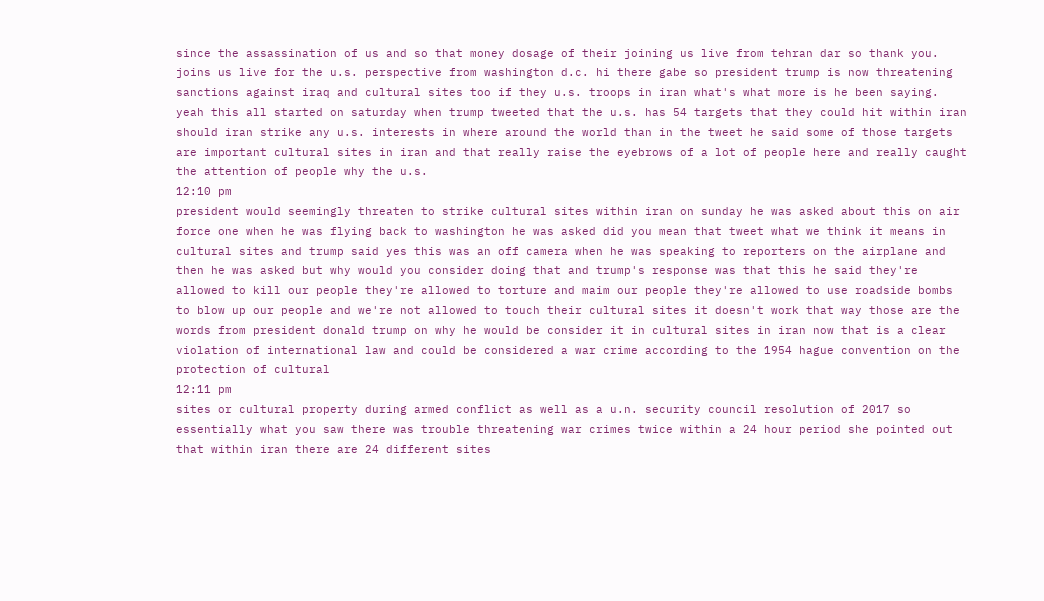since the assassination of us and so that money dosage of their joining us live from tehran dar so thank you. joins us live for the u.s. perspective from washington d.c. hi there gabe so president trump is now threatening sanctions against iraq and cultural sites too if they u.s. troops in iran what's what more is he been saying. yeah this all started on saturday when trump tweeted that the u.s. has 54 targets that they could hit within iran should iran strike any u.s. interests in where around the world than in the tweet he said some of those targets are important cultural sites in iran and that really raise the eyebrows of a lot of people here and really caught the attention of people why the u.s.
12:10 pm
president would seemingly threaten to strike cultural sites within iran on sunday he was asked about this on air force one when he was flying back to washington he was asked did you mean that tweet what we think it means in cultural sites and trump said yes this was an off camera when he was speaking to reporters on the airplane and then he was asked but why would you consider doing that and trump's response was that this he said they're allowed to kill our people they're allowed to torture and maim our people they're allowed to use roadside bombs to blow up our people and we're not allowed to touch their cultural sites it doesn't work that way those are the words from president donald trump on why he would be consider it in cultural sites in iran now that is a clear violation of international law and could be considered a war crime according to the 1954 hague convention on the protection of cultural
12:11 pm
sites or cultural property during armed conflict as well as a u.n. security council resolution of 2017 so essentially what you saw there was trouble threatening war crimes twice within a 24 hour period she pointed out that within iran there are 24 different sites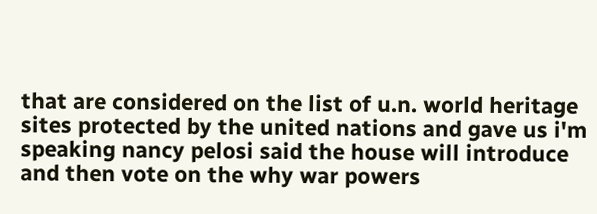that are considered on the list of u.n. world heritage sites protected by the united nations and gave us i'm speaking nancy pelosi said the house will introduce and then vote on the why war powers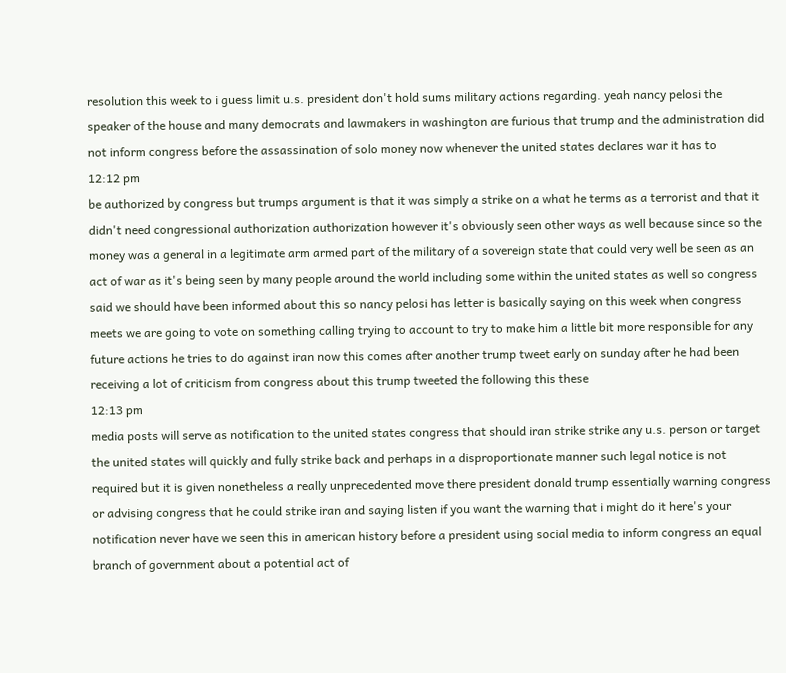resolution this week to i guess limit u.s. president don't hold sums military actions regarding. yeah nancy pelosi the speaker of the house and many democrats and lawmakers in washington are furious that trump and the administration did not inform congress before the assassination of solo money now whenever the united states declares war it has to
12:12 pm
be authorized by congress but trumps argument is that it was simply a strike on a what he terms as a terrorist and that it didn't need congressional authorization authorization however it's obviously seen other ways as well because since so the money was a general in a legitimate arm armed part of the military of a sovereign state that could very well be seen as an act of war as it's being seen by many people around the world including some within the united states as well so congress said we should have been informed about this so nancy pelosi has letter is basically saying on this week when congress meets we are going to vote on something calling trying to account to try to make him a little bit more responsible for any future actions he tries to do against iran now this comes after another trump tweet early on sunday after he had been receiving a lot of criticism from congress about this trump tweeted the following this these
12:13 pm
media posts will serve as notification to the united states congress that should iran strike strike any u.s. person or target the united states will quickly and fully strike back and perhaps in a disproportionate manner such legal notice is not required but it is given nonetheless a really unprecedented move there president donald trump essentially warning congress or advising congress that he could strike iran and saying listen if you want the warning that i might do it here's your notification never have we seen this in american history before a president using social media to inform congress an equal branch of government about a potential act of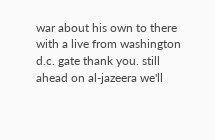war about his own to there with a live from washington d.c. gate thank you. still ahead on al-jazeera we'll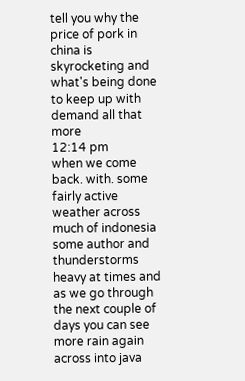tell you why the price of pork in china is skyrocketing and what's being done to keep up with demand all that more
12:14 pm
when we come back. with. some fairly active weather across much of indonesia some author and thunderstorms heavy at times and as we go through the next couple of days you can see more rain again across into java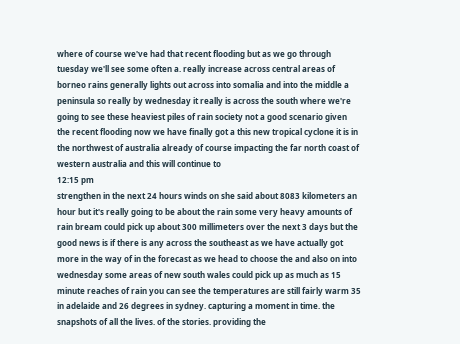where of course we've had that recent flooding but as we go through tuesday we'll see some often a. really increase across central areas of borneo rains generally lights out across into somalia and into the middle a peninsula so really by wednesday it really is across the south where we're going to see these heaviest piles of rain society not a good scenario given the recent flooding now we have finally got a this new tropical cyclone it is in the northwest of australia already of course impacting the far north coast of western australia and this will continue to
12:15 pm
strengthen in the next 24 hours winds on she said about 8083 kilometers an hour but it's really going to be about the rain some very heavy amounts of rain bream could pick up about 300 millimeters over the next 3 days but the good news is if there is any across the southeast as we have actually got more in the way of in the forecast as we head to choose the and also on into wednesday some areas of new south wales could pick up as much as 15 minute reaches of rain you can see the temperatures are still fairly warm 35 in adelaide and 26 degrees in sydney. capturing a moment in time. the snapshots of all the lives. of the stories. providing the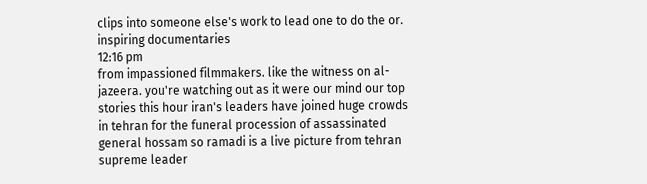clips into someone else's work to lead one to do the or. inspiring documentaries
12:16 pm
from impassioned filmmakers. like the witness on al-jazeera. you're watching out as it were our mind our top stories this hour iran's leaders have joined huge crowds in tehran for the funeral procession of assassinated general hossam so ramadi is a live picture from tehran supreme leader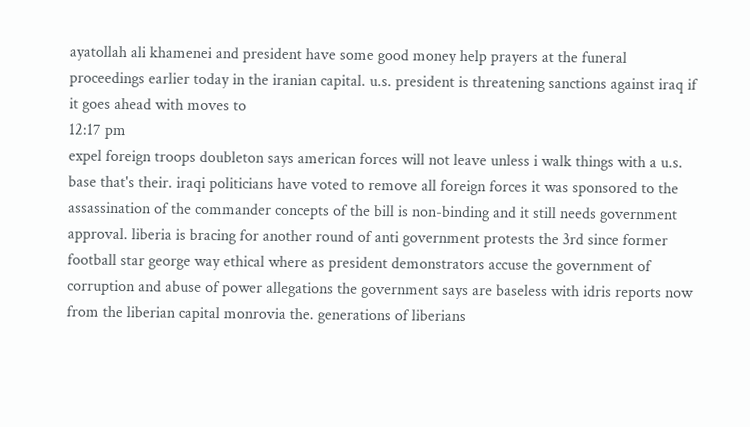ayatollah ali khamenei and president have some good money help prayers at the funeral proceedings earlier today in the iranian capital. u.s. president is threatening sanctions against iraq if it goes ahead with moves to
12:17 pm
expel foreign troops doubleton says american forces will not leave unless i walk things with a u.s. base that's their. iraqi politicians have voted to remove all foreign forces it was sponsored to the assassination of the commander concepts of the bill is non-binding and it still needs government approval. liberia is bracing for another round of anti government protests the 3rd since former football star george way ethical where as president demonstrators accuse the government of corruption and abuse of power allegations the government says are baseless with idris reports now from the liberian capital monrovia the. generations of liberians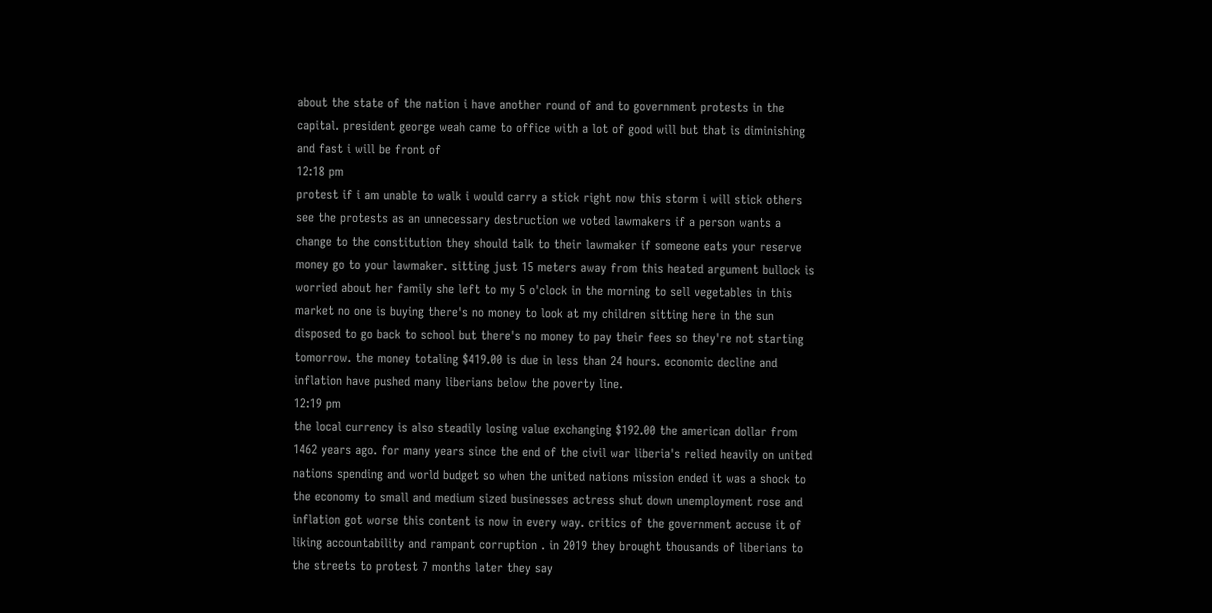about the state of the nation i have another round of and to government protests in the capital. president george weah came to office with a lot of good will but that is diminishing and fast i will be front of
12:18 pm
protest if i am unable to walk i would carry a stick right now this storm i will stick others see the protests as an unnecessary destruction we voted lawmakers if a person wants a change to the constitution they should talk to their lawmaker if someone eats your reserve money go to your lawmaker. sitting just 15 meters away from this heated argument bullock is worried about her family she left to my 5 o'clock in the morning to sell vegetables in this market no one is buying there's no money to look at my children sitting here in the sun disposed to go back to school but there's no money to pay their fees so they're not starting tomorrow. the money totaling $419.00 is due in less than 24 hours. economic decline and inflation have pushed many liberians below the poverty line.
12:19 pm
the local currency is also steadily losing value exchanging $192.00 the american dollar from 1462 years ago. for many years since the end of the civil war liberia's relied heavily on united nations spending and world budget so when the united nations mission ended it was a shock to the economy to small and medium sized businesses actress shut down unemployment rose and inflation got worse this content is now in every way. critics of the government accuse it of liking accountability and rampant corruption . in 2019 they brought thousands of liberians to the streets to protest 7 months later they say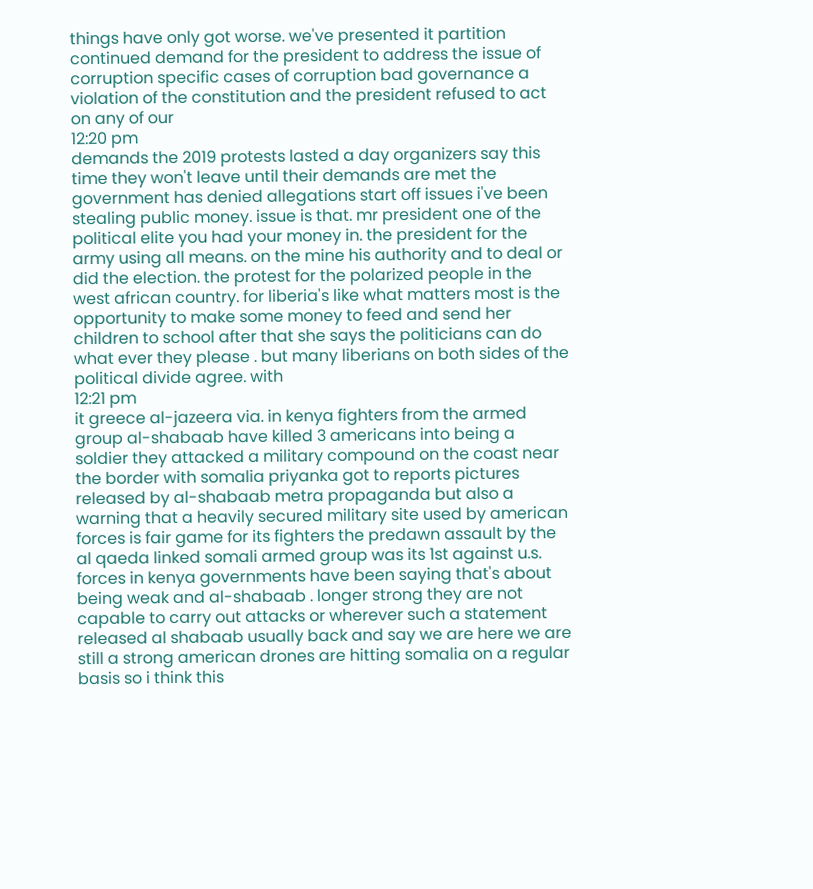things have only got worse. we've presented it partition continued demand for the president to address the issue of corruption specific cases of corruption bad governance a violation of the constitution and the president refused to act on any of our
12:20 pm
demands the 2019 protests lasted a day organizers say this time they won't leave until their demands are met the government has denied allegations start off issues i've been stealing public money. issue is that. mr president one of the political elite you had your money in. the president for the army using all means. on the mine his authority and to deal or did the election. the protest for the polarized people in the west african country. for liberia's like what matters most is the opportunity to make some money to feed and send her children to school after that she says the politicians can do what ever they please . but many liberians on both sides of the political divide agree. with
12:21 pm
it greece al-jazeera via. in kenya fighters from the armed group al-shabaab have killed 3 americans into being a soldier they attacked a military compound on the coast near the border with somalia priyanka got to reports pictures released by al-shabaab metra propaganda but also a warning that a heavily secured military site used by american forces is fair game for its fighters the predawn assault by the al qaeda linked somali armed group was its 1st against u.s. forces in kenya governments have been saying that's about being weak and al-shabaab . longer strong they are not capable to carry out attacks or wherever such a statement released al shabaab usually back and say we are here we are still a strong american drones are hitting somalia on a regular basis so i think this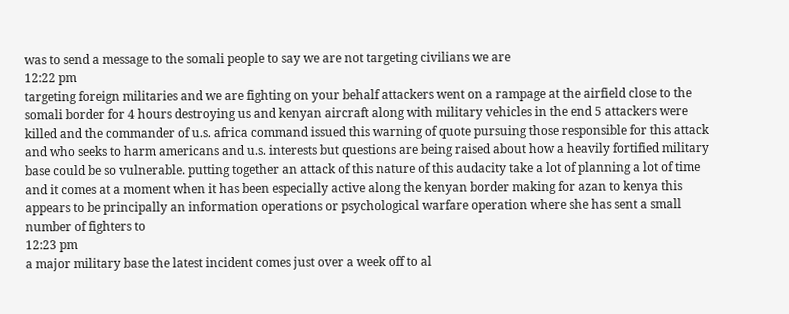was to send a message to the somali people to say we are not targeting civilians we are
12:22 pm
targeting foreign militaries and we are fighting on your behalf attackers went on a rampage at the airfield close to the somali border for 4 hours destroying us and kenyan aircraft along with military vehicles in the end 5 attackers were killed and the commander of u.s. africa command issued this warning of quote pursuing those responsible for this attack and who seeks to harm americans and u.s. interests but questions are being raised about how a heavily fortified military base could be so vulnerable. putting together an attack of this nature of this audacity take a lot of planning a lot of time and it comes at a moment when it has been especially active along the kenyan border making for azan to kenya this appears to be principally an information operations or psychological warfare operation where she has sent a small number of fighters to
12:23 pm
a major military base the latest incident comes just over a week off to al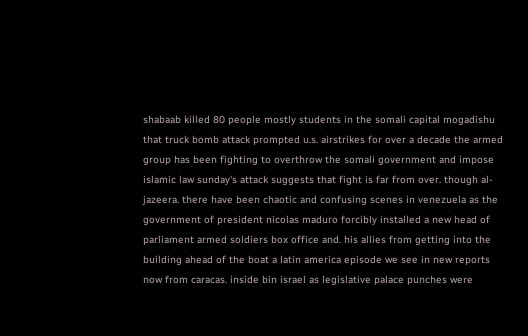shabaab killed 80 people mostly students in the somali capital mogadishu that truck bomb attack prompted u.s. airstrikes for over a decade the armed group has been fighting to overthrow the somali government and impose islamic law sunday's attack suggests that fight is far from over. though al-jazeera. there have been chaotic and confusing scenes in venezuela as the government of president nicolas maduro forcibly installed a new head of parliament armed soldiers box office and. his allies from getting into the building ahead of the boat a latin america episode we see in new reports now from caracas. inside bin israel as legislative palace punches were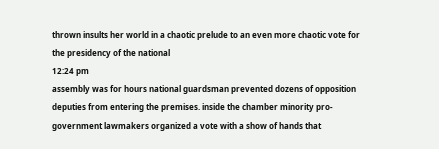thrown insults her world in a chaotic prelude to an even more chaotic vote for the presidency of the national
12:24 pm
assembly was for hours national guardsman prevented dozens of opposition deputies from entering the premises. inside the chamber minority pro-government lawmakers organized a vote with a show of hands that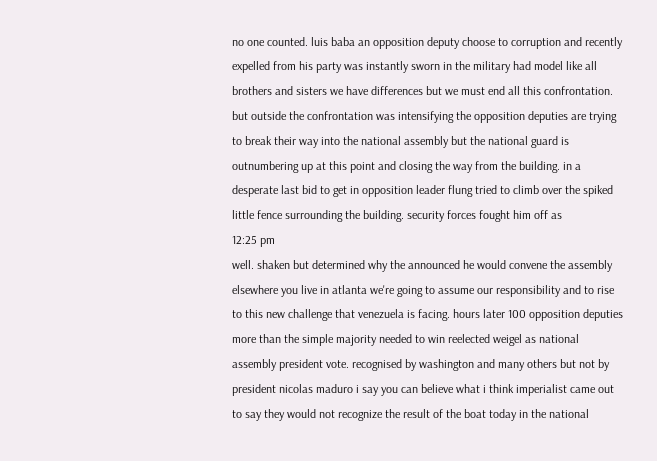no one counted. luis baba an opposition deputy choose to corruption and recently expelled from his party was instantly sworn in the military had model like all brothers and sisters we have differences but we must end all this confrontation. but outside the confrontation was intensifying the opposition deputies are trying to break their way into the national assembly but the national guard is outnumbering up at this point and closing the way from the building. in a desperate last bid to get in opposition leader flung tried to climb over the spiked little fence surrounding the building. security forces fought him off as
12:25 pm
well. shaken but determined why the announced he would convene the assembly elsewhere you live in atlanta we're going to assume our responsibility and to rise to this new challenge that venezuela is facing. hours later 100 opposition deputies more than the simple majority needed to win reelected weigel as national assembly president vote. recognised by washington and many others but not by president nicolas maduro i say you can believe what i think imperialist came out to say they would not recognize the result of the boat today in the national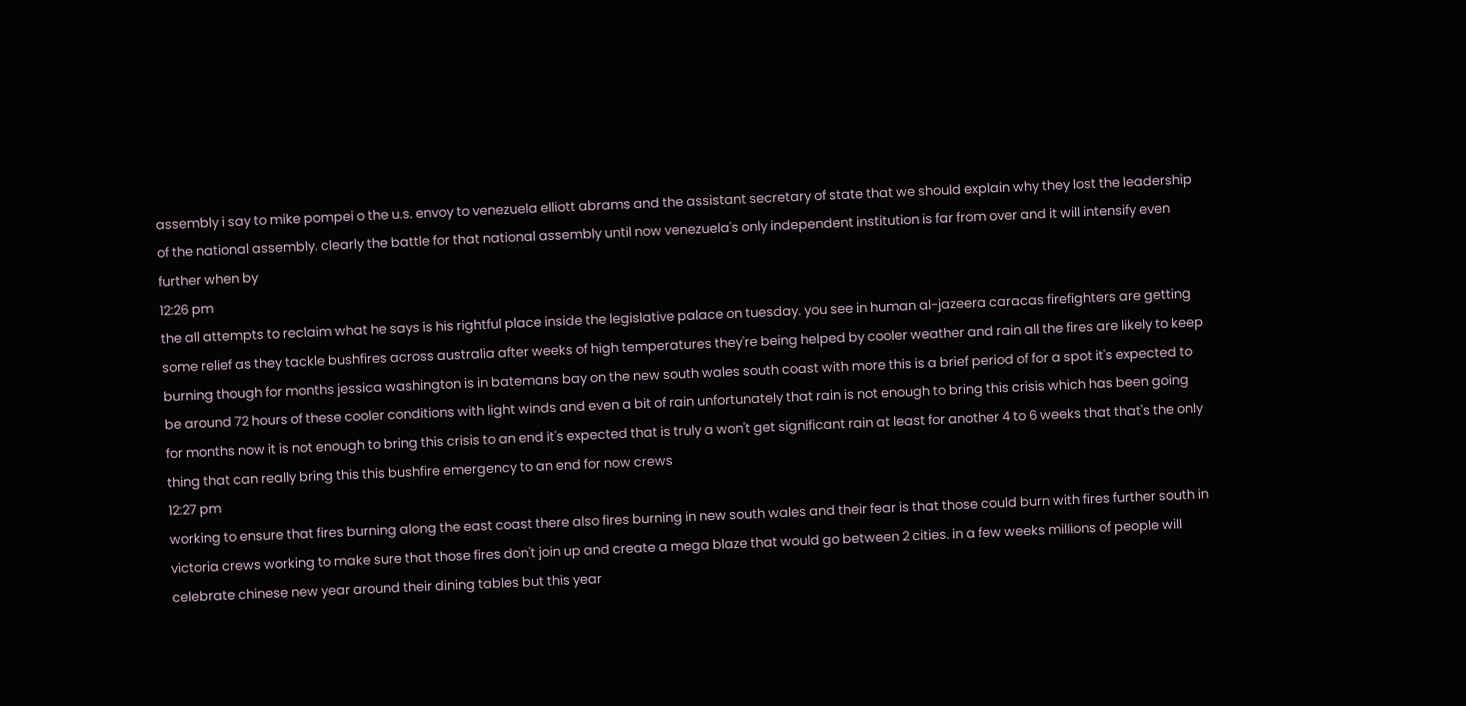assembly i say to mike pompei o the u.s. envoy to venezuela elliott abrams and the assistant secretary of state that we should explain why they lost the leadership of the national assembly. clearly the battle for that national assembly until now venezuela's only independent institution is far from over and it will intensify even further when by
12:26 pm
the all attempts to reclaim what he says is his rightful place inside the legislative palace on tuesday. you see in human al-jazeera caracas firefighters are getting some relief as they tackle bushfires across australia after weeks of high temperatures they're being helped by cooler weather and rain all the fires are likely to keep burning though for months jessica washington is in batemans bay on the new south wales south coast with more this is a brief period of for a spot it's expected to be around 72 hours of these cooler conditions with light winds and even a bit of rain unfortunately that rain is not enough to bring this crisis which has been going for months now it is not enough to bring this crisis to an end it's expected that is truly a won't get significant rain at least for another 4 to 6 weeks that that's the only thing that can really bring this this bushfire emergency to an end for now crews
12:27 pm
working to ensure that fires burning along the east coast there also fires burning in new south wales and their fear is that those could burn with fires further south in victoria crews working to make sure that those fires don't join up and create a mega blaze that would go between 2 cities. in a few weeks millions of people will celebrate chinese new year around their dining tables but this year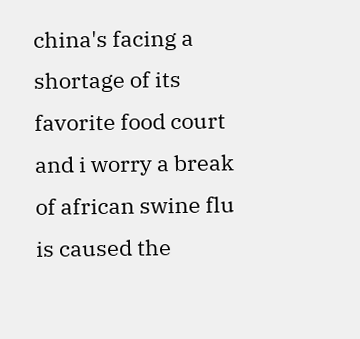china's facing a shortage of its favorite food court and i worry a break of african swine flu is caused the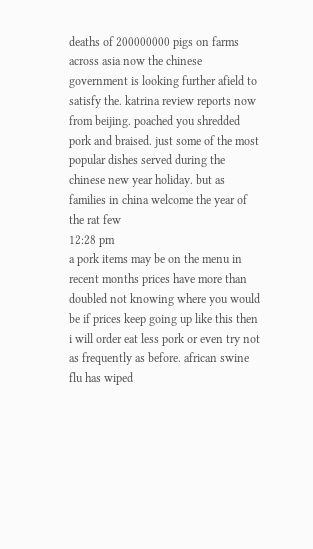deaths of 200000000 pigs on farms across asia now the chinese government is looking further afield to satisfy the. katrina review reports now from beijing. poached you shredded pork and braised. just some of the most popular dishes served during the chinese new year holiday. but as families in china welcome the year of the rat few
12:28 pm
a pork items may be on the menu in recent months prices have more than doubled not knowing where you would be if prices keep going up like this then i will order eat less pork or even try not as frequently as before. african swine flu has wiped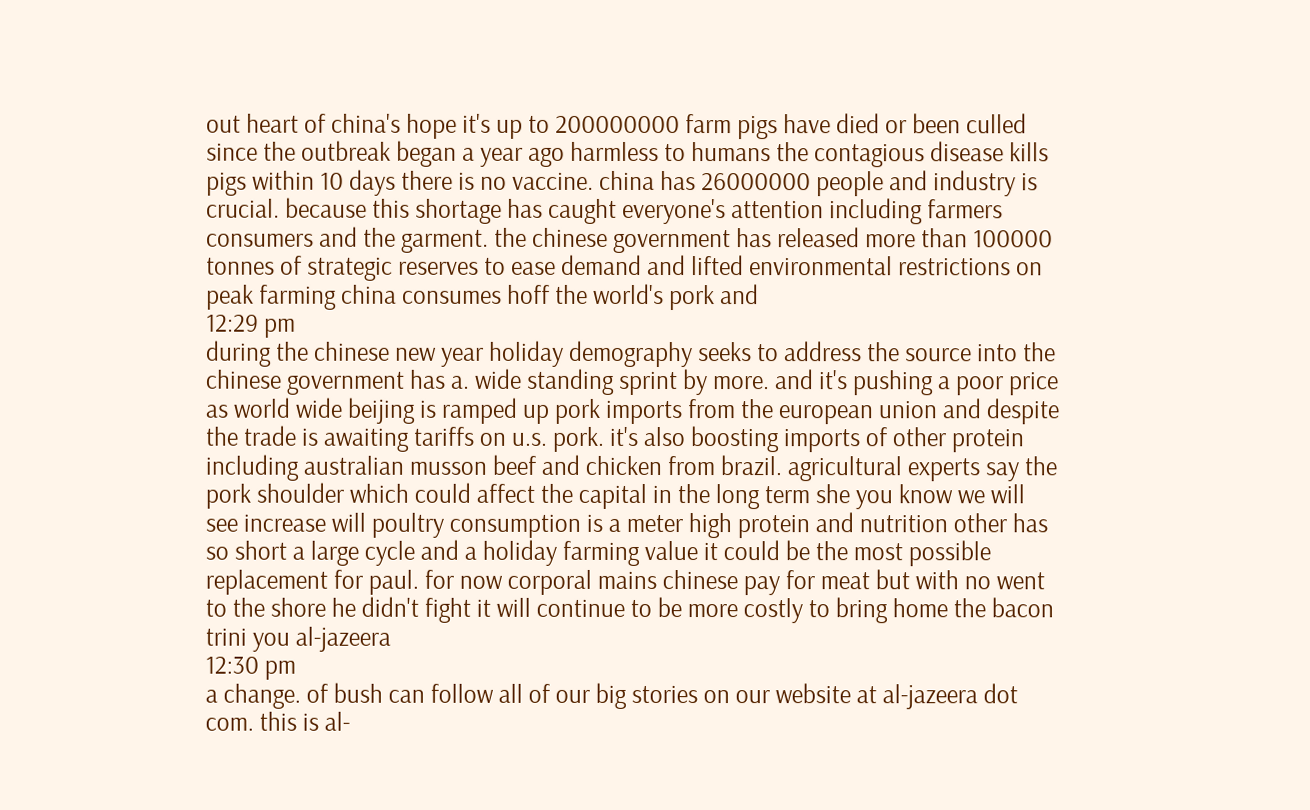out heart of china's hope it's up to 200000000 farm pigs have died or been culled since the outbreak began a year ago harmless to humans the contagious disease kills pigs within 10 days there is no vaccine. china has 26000000 people and industry is crucial. because this shortage has caught everyone's attention including farmers consumers and the garment. the chinese government has released more than 100000 tonnes of strategic reserves to ease demand and lifted environmental restrictions on peak farming china consumes hoff the world's pork and
12:29 pm
during the chinese new year holiday demography seeks to address the source into the chinese government has a. wide standing sprint by more. and it's pushing a poor price as world wide beijing is ramped up pork imports from the european union and despite the trade is awaiting tariffs on u.s. pork. it's also boosting imports of other protein including australian musson beef and chicken from brazil. agricultural experts say the pork shoulder which could affect the capital in the long term she you know we will see increase will poultry consumption is a meter high protein and nutrition other has so short a large cycle and a holiday farming value it could be the most possible replacement for paul. for now corporal mains chinese pay for meat but with no went to the shore he didn't fight it will continue to be more costly to bring home the bacon trini you al-jazeera
12:30 pm
a change. of bush can follow all of our big stories on our website at al-jazeera dot com. this is al-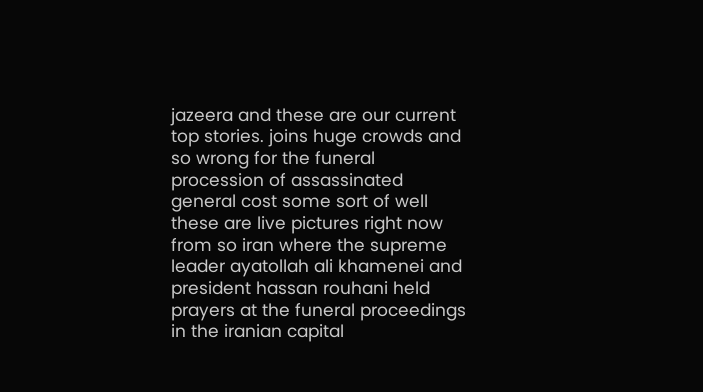jazeera and these are our current top stories. joins huge crowds and so wrong for the funeral procession of assassinated general cost some sort of well these are live pictures right now from so iran where the supreme leader ayatollah ali khamenei and president hassan rouhani held prayers at the funeral proceedings in the iranian capital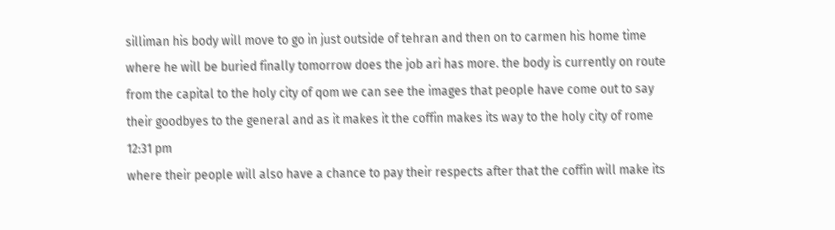silliman his body will move to go in just outside of tehran and then on to carmen his home time where he will be buried finally tomorrow does the job ari has more. the body is currently on route from the capital to the holy city of qom we can see the images that people have come out to say their goodbyes to the general and as it makes it the coffin makes its way to the holy city of rome
12:31 pm
where their people will also have a chance to pay their respects after that the coffin will make its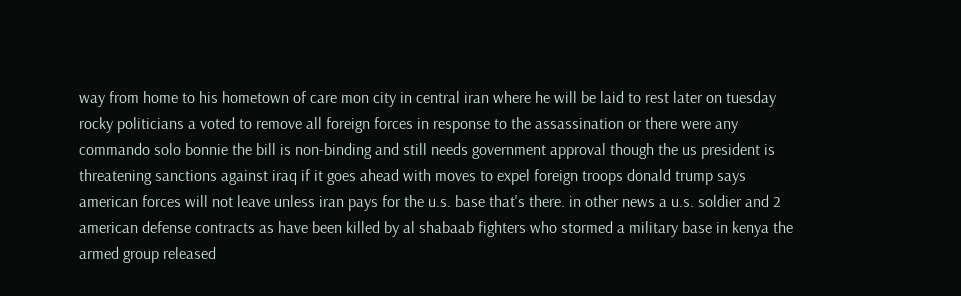way from home to his hometown of care mon city in central iran where he will be laid to rest later on tuesday rocky politicians a voted to remove all foreign forces in response to the assassination or there were any commando solo bonnie the bill is non-binding and still needs government approval though the us president is threatening sanctions against iraq if it goes ahead with moves to expel foreign troops donald trump says american forces will not leave unless iran pays for the u.s. base that's there. in other news a u.s. soldier and 2 american defense contracts as have been killed by al shabaab fighters who stormed a military base in kenya the armed group released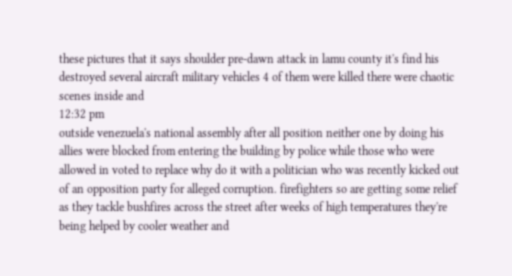these pictures that it says shoulder pre-dawn attack in lamu county it's find his destroyed several aircraft military vehicles 4 of them were killed there were chaotic scenes inside and
12:32 pm
outside venezuela's national assembly after all position neither one by doing his allies were blocked from entering the building by police while those who were allowed in voted to replace why do it with a politician who was recently kicked out of an opposition party for alleged corruption. firefighters so are getting some relief as they tackle bushfires across the street after weeks of high temperatures they're being helped by cooler weather and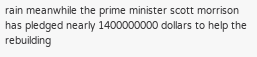rain meanwhile the prime minister scott morrison has pledged nearly 1400000000 dollars to help the rebuilding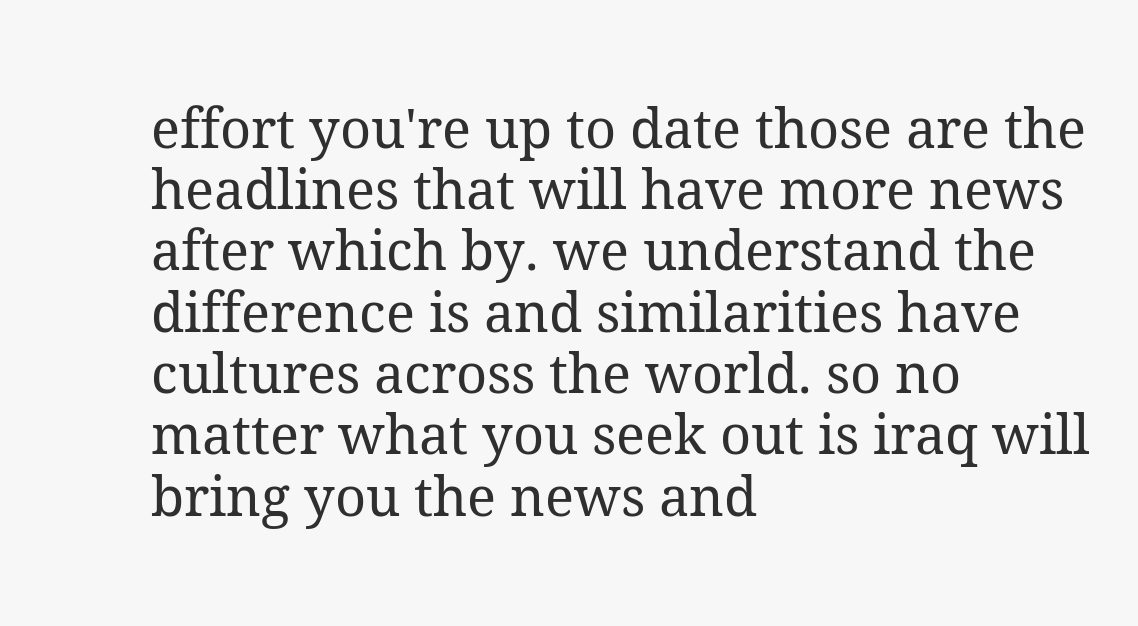effort you're up to date those are the headlines that will have more news after which by. we understand the difference is and similarities have cultures across the world. so no matter what you seek out is iraq will bring you the news and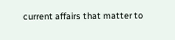current affairs that matter to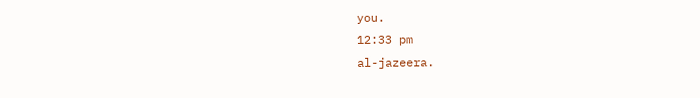you.
12:33 pm
al-jazeera.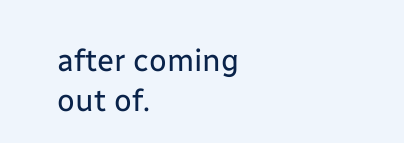after coming out of.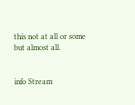this not at all or some but almost all.


info Stream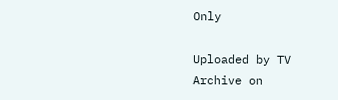Only

Uploaded by TV Archive on